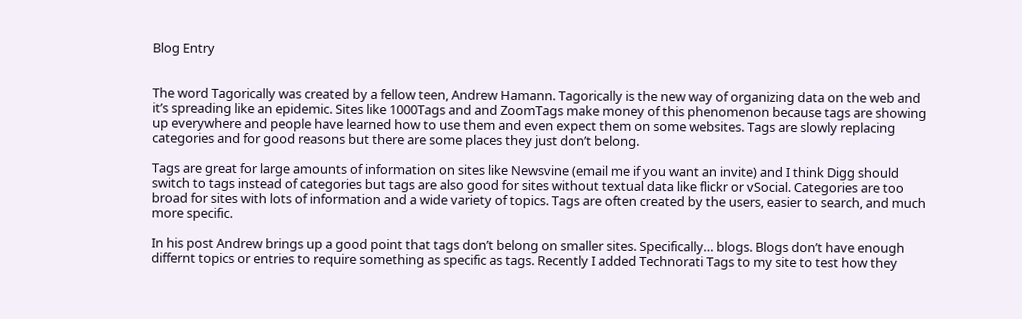Blog Entry


The word Tagorically was created by a fellow teen, Andrew Hamann. Tagorically is the new way of organizing data on the web and it’s spreading like an epidemic. Sites like 1000Tags and and ZoomTags make money of this phenomenon because tags are showing up everywhere and people have learned how to use them and even expect them on some websites. Tags are slowly replacing categories and for good reasons but there are some places they just don’t belong.

Tags are great for large amounts of information on sites like Newsvine (email me if you want an invite) and I think Digg should switch to tags instead of categories but tags are also good for sites without textual data like flickr or vSocial. Categories are too broad for sites with lots of information and a wide variety of topics. Tags are often created by the users, easier to search, and much more specific.

In his post Andrew brings up a good point that tags don’t belong on smaller sites. Specifically… blogs. Blogs don’t have enough differnt topics or entries to require something as specific as tags. Recently I added Technorati Tags to my site to test how they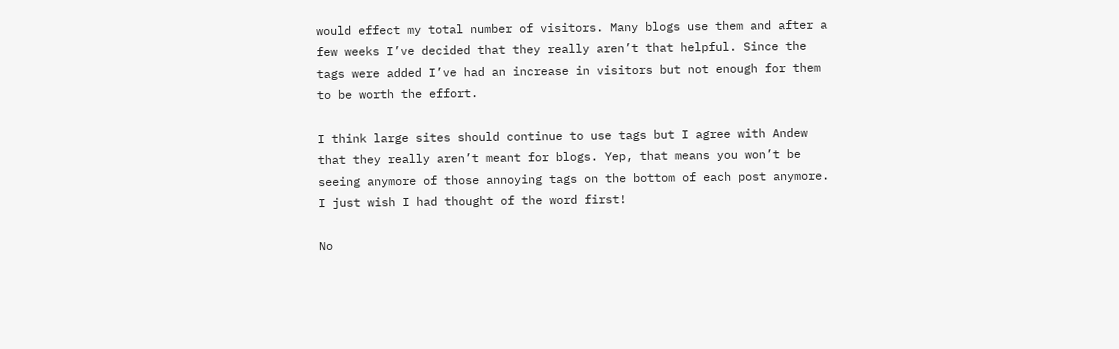would effect my total number of visitors. Many blogs use them and after a few weeks I’ve decided that they really aren’t that helpful. Since the tags were added I’ve had an increase in visitors but not enough for them to be worth the effort.

I think large sites should continue to use tags but I agree with Andew that they really aren’t meant for blogs. Yep, that means you won’t be seeing anymore of those annoying tags on the bottom of each post anymore. I just wish I had thought of the word first!

No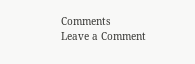Comments
Leave a Comment